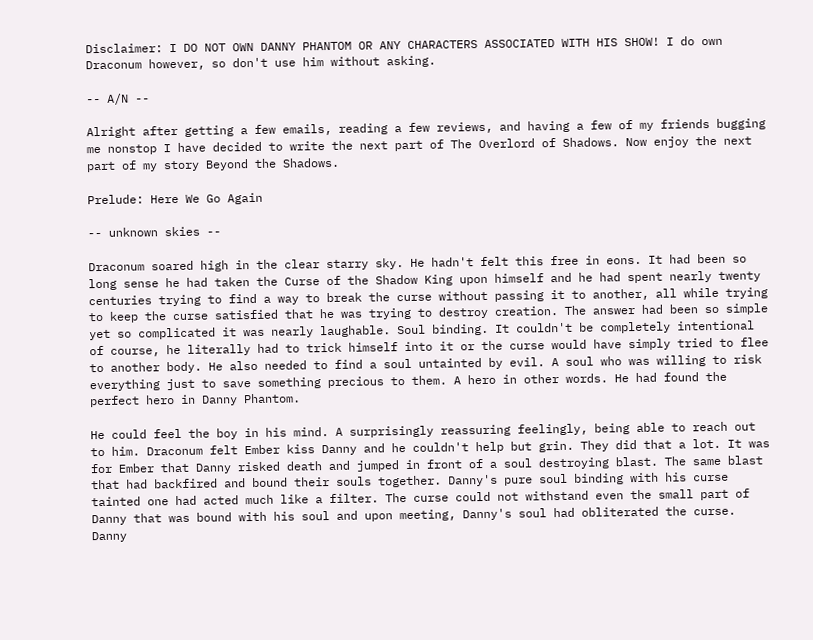Disclaimer: I DO NOT OWN DANNY PHANTOM OR ANY CHARACTERS ASSOCIATED WITH HIS SHOW! I do own Draconum however, so don't use him without asking.

-- A/N --

Alright after getting a few emails, reading a few reviews, and having a few of my friends bugging me nonstop I have decided to write the next part of The Overlord of Shadows. Now enjoy the next part of my story Beyond the Shadows.

Prelude: Here We Go Again

-- unknown skies --

Draconum soared high in the clear starry sky. He hadn't felt this free in eons. It had been so long sense he had taken the Curse of the Shadow King upon himself and he had spent nearly twenty centuries trying to find a way to break the curse without passing it to another, all while trying to keep the curse satisfied that he was trying to destroy creation. The answer had been so simple yet so complicated it was nearly laughable. Soul binding. It couldn't be completely intentional of course, he literally had to trick himself into it or the curse would have simply tried to flee to another body. He also needed to find a soul untainted by evil. A soul who was willing to risk everything just to save something precious to them. A hero in other words. He had found the perfect hero in Danny Phantom.

He could feel the boy in his mind. A surprisingly reassuring feelingly, being able to reach out to him. Draconum felt Ember kiss Danny and he couldn't help but grin. They did that a lot. It was for Ember that Danny risked death and jumped in front of a soul destroying blast. The same blast that had backfired and bound their souls together. Danny's pure soul binding with his curse tainted one had acted much like a filter. The curse could not withstand even the small part of Danny that was bound with his soul and upon meeting, Danny's soul had obliterated the curse. Danny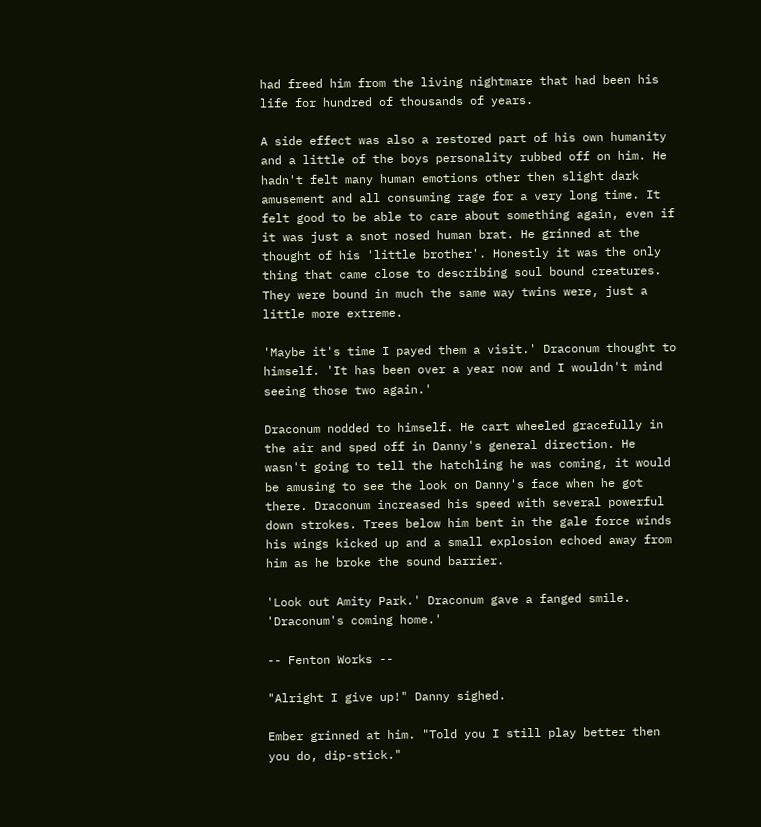had freed him from the living nightmare that had been his life for hundred of thousands of years.

A side effect was also a restored part of his own humanity and a little of the boys personality rubbed off on him. He hadn't felt many human emotions other then slight dark amusement and all consuming rage for a very long time. It felt good to be able to care about something again, even if it was just a snot nosed human brat. He grinned at the thought of his 'little brother'. Honestly it was the only thing that came close to describing soul bound creatures. They were bound in much the same way twins were, just a little more extreme.

'Maybe it's time I payed them a visit.' Draconum thought to himself. 'It has been over a year now and I wouldn't mind seeing those two again.'

Draconum nodded to himself. He cart wheeled gracefully in the air and sped off in Danny's general direction. He wasn't going to tell the hatchling he was coming, it would be amusing to see the look on Danny's face when he got there. Draconum increased his speed with several powerful down strokes. Trees below him bent in the gale force winds his wings kicked up and a small explosion echoed away from him as he broke the sound barrier.

'Look out Amity Park.' Draconum gave a fanged smile. 'Draconum's coming home.'

-- Fenton Works --

"Alright I give up!" Danny sighed.

Ember grinned at him. "Told you I still play better then you do, dip-stick."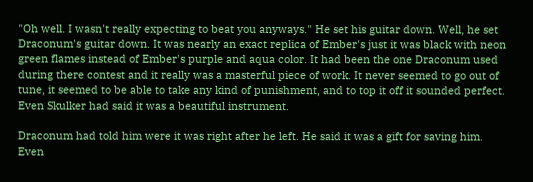"Oh well. I wasn't really expecting to beat you anyways." He set his guitar down. Well, he set Draconum's guitar down. It was nearly an exact replica of Ember's just it was black with neon green flames instead of Ember's purple and aqua color. It had been the one Draconum used during there contest and it really was a masterful piece of work. It never seemed to go out of tune, it seemed to be able to take any kind of punishment, and to top it off it sounded perfect. Even Skulker had said it was a beautiful instrument.

Draconum had told him were it was right after he left. He said it was a gift for saving him. Even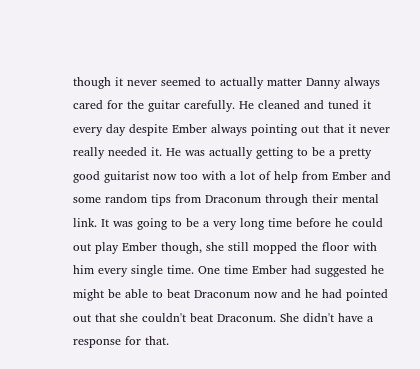though it never seemed to actually matter Danny always cared for the guitar carefully. He cleaned and tuned it every day despite Ember always pointing out that it never really needed it. He was actually getting to be a pretty good guitarist now too with a lot of help from Ember and some random tips from Draconum through their mental link. It was going to be a very long time before he could out play Ember though, she still mopped the floor with him every single time. One time Ember had suggested he might be able to beat Draconum now and he had pointed out that she couldn't beat Draconum. She didn't have a response for that.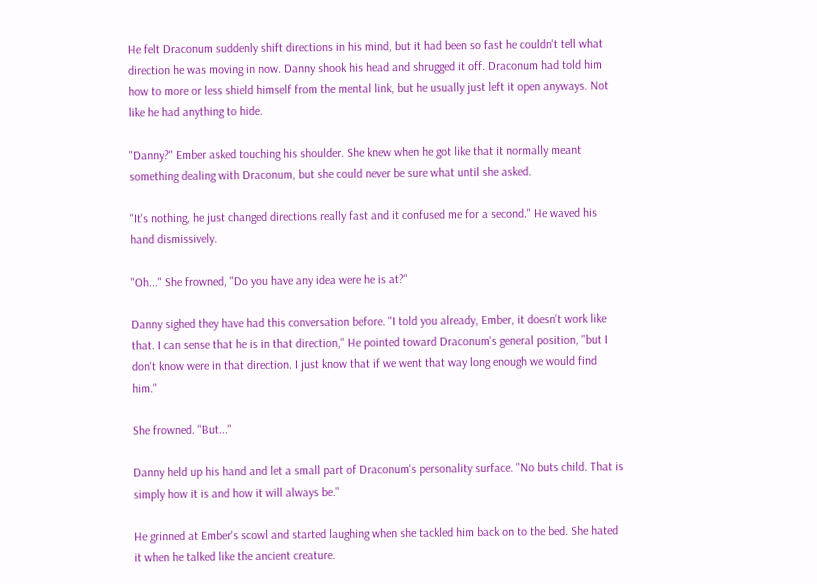He felt Draconum suddenly shift directions in his mind, but it had been so fast he couldn't tell what direction he was moving in now. Danny shook his head and shrugged it off. Draconum had told him how to more or less shield himself from the mental link, but he usually just left it open anyways. Not like he had anything to hide.

"Danny?" Ember asked touching his shoulder. She knew when he got like that it normally meant something dealing with Draconum, but she could never be sure what until she asked.

"It's nothing, he just changed directions really fast and it confused me for a second." He waved his hand dismissively.

"Oh..." She frowned, "Do you have any idea were he is at?"

Danny sighed they have had this conversation before. "I told you already, Ember, it doesn't work like that. I can sense that he is in that direction," He pointed toward Draconum's general position, "but I don't know were in that direction. I just know that if we went that way long enough we would find him."

She frowned. "But..."

Danny held up his hand and let a small part of Draconum's personality surface. "No buts child. That is simply how it is and how it will always be."

He grinned at Ember's scowl and started laughing when she tackled him back on to the bed. She hated it when he talked like the ancient creature.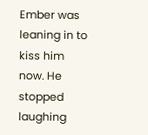Ember was leaning in to kiss him now. He stopped laughing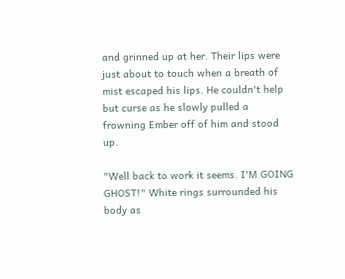and grinned up at her. Their lips were just about to touch when a breath of mist escaped his lips. He couldn't help but curse as he slowly pulled a frowning Ember off of him and stood up.

"Well back to work it seems. I'M GOING GHOST!" White rings surrounded his body as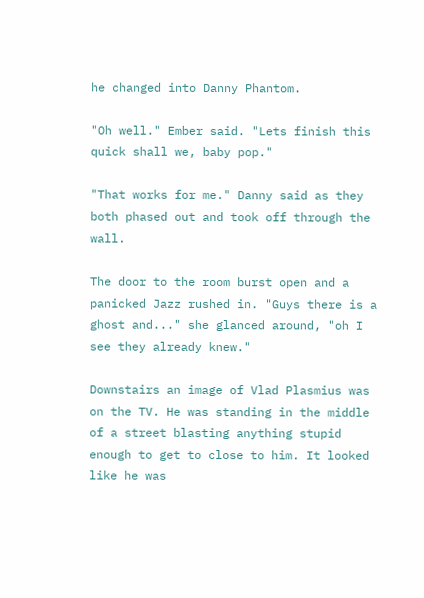he changed into Danny Phantom.

"Oh well." Ember said. "Lets finish this quick shall we, baby pop."

"That works for me." Danny said as they both phased out and took off through the wall.

The door to the room burst open and a panicked Jazz rushed in. "Guys there is a ghost and..." she glanced around, "oh I see they already knew."

Downstairs an image of Vlad Plasmius was on the TV. He was standing in the middle of a street blasting anything stupid enough to get to close to him. It looked like he was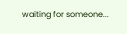waiting for someone...